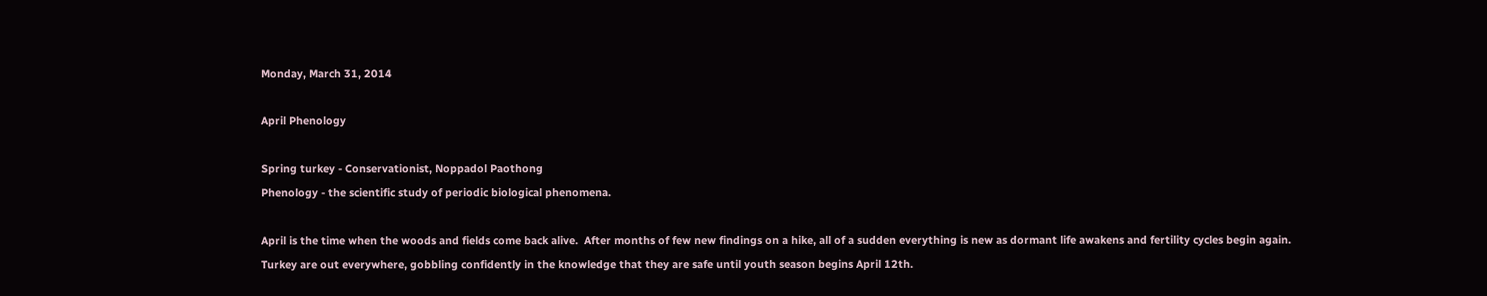Monday, March 31, 2014

April Phenology

Spring turkey - Conservationist, Noppadol Paothong
Phenology - the scientific study of periodic biological phenomena.

April is the time when the woods and fields come back alive.  After months of few new findings on a hike, all of a sudden everything is new as dormant life awakens and fertility cycles begin again.  Turkey are out everywhere, gobbling confidently in the knowledge that they are safe until youth season begins April 12th.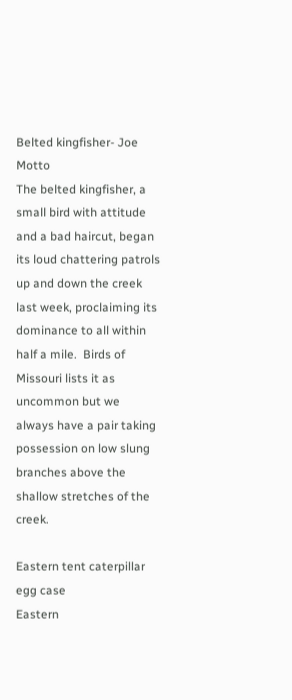Belted kingfisher- Joe Motto
The belted kingfisher, a small bird with attitude and a bad haircut, began its loud chattering patrols up and down the creek last week, proclaiming its dominance to all within half a mile.  Birds of Missouri lists it as uncommon but we always have a pair taking possession on low slung branches above the shallow stretches of the creek.

Eastern tent caterpillar egg case
Eastern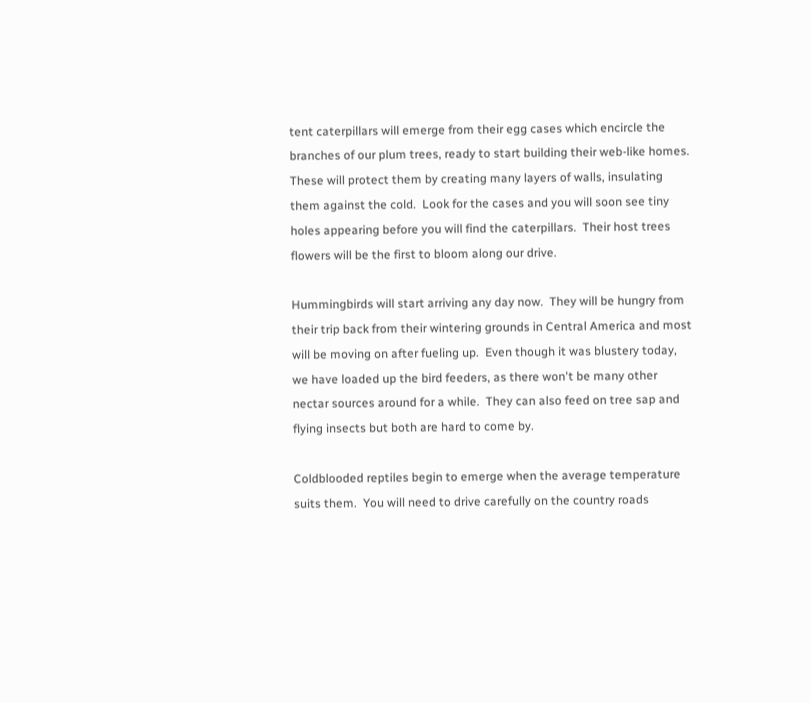tent caterpillars will emerge from their egg cases which encircle the branches of our plum trees, ready to start building their web-like homes.  These will protect them by creating many layers of walls, insulating them against the cold.  Look for the cases and you will soon see tiny holes appearing before you will find the caterpillars.  Their host trees flowers will be the first to bloom along our drive.

Hummingbirds will start arriving any day now.  They will be hungry from their trip back from their wintering grounds in Central America and most will be moving on after fueling up.  Even though it was blustery today, we have loaded up the bird feeders, as there won't be many other nectar sources around for a while.  They can also feed on tree sap and flying insects but both are hard to come by.

Coldblooded reptiles begin to emerge when the average temperature suits them.  You will need to drive carefully on the country roads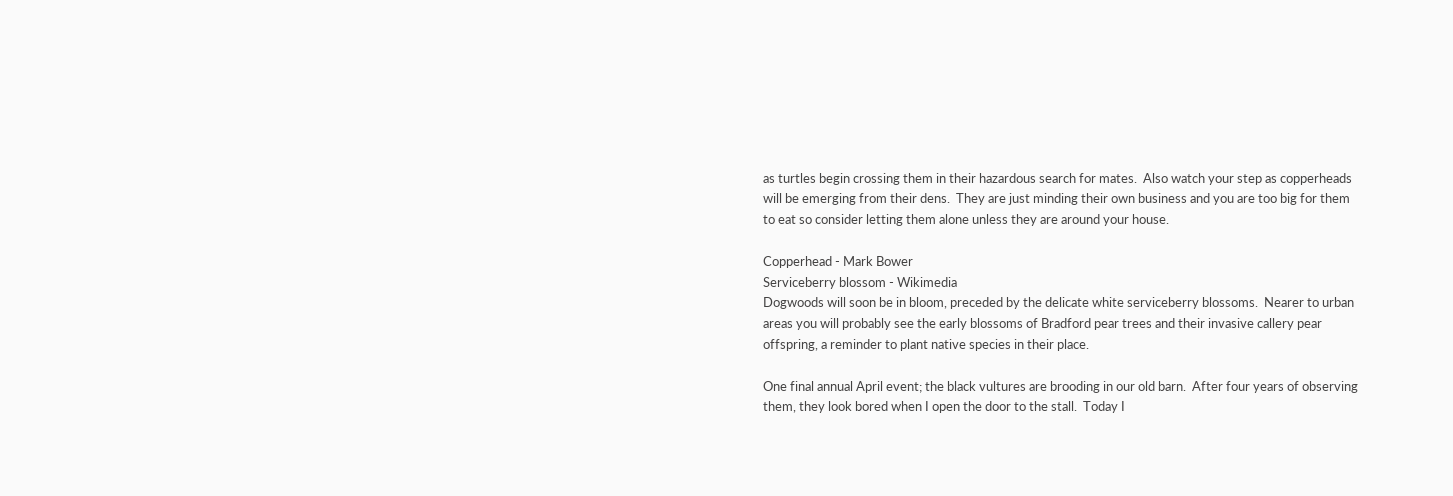as turtles begin crossing them in their hazardous search for mates.  Also watch your step as copperheads will be emerging from their dens.  They are just minding their own business and you are too big for them to eat so consider letting them alone unless they are around your house.

Copperhead - Mark Bower
Serviceberry blossom - Wikimedia
Dogwoods will soon be in bloom, preceded by the delicate white serviceberry blossoms.  Nearer to urban areas you will probably see the early blossoms of Bradford pear trees and their invasive callery pear offspring, a reminder to plant native species in their place.

One final annual April event; the black vultures are brooding in our old barn.  After four years of observing them, they look bored when I open the door to the stall.  Today I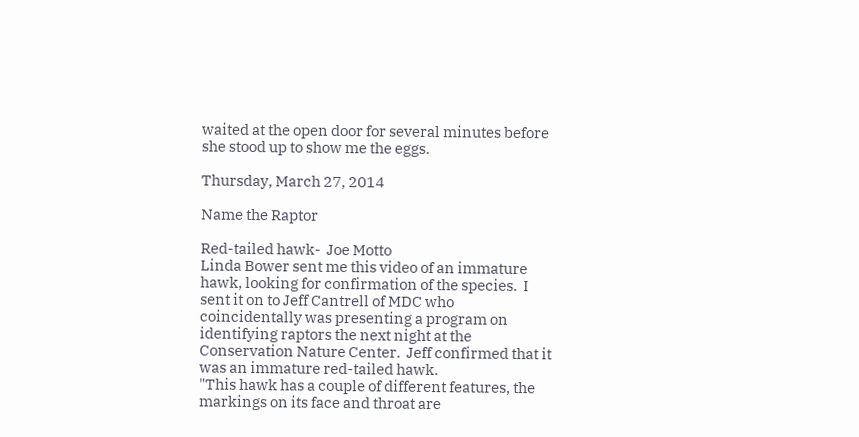waited at the open door for several minutes before she stood up to show me the eggs.

Thursday, March 27, 2014

Name the Raptor

Red-tailed hawk-  Joe Motto
Linda Bower sent me this video of an immature hawk, looking for confirmation of the species.  I sent it on to Jeff Cantrell of MDC who coincidentally was presenting a program on identifying raptors the next night at the Conservation Nature Center.  Jeff confirmed that it was an immature red-tailed hawk.
"This hawk has a couple of different features, the markings on its face and throat are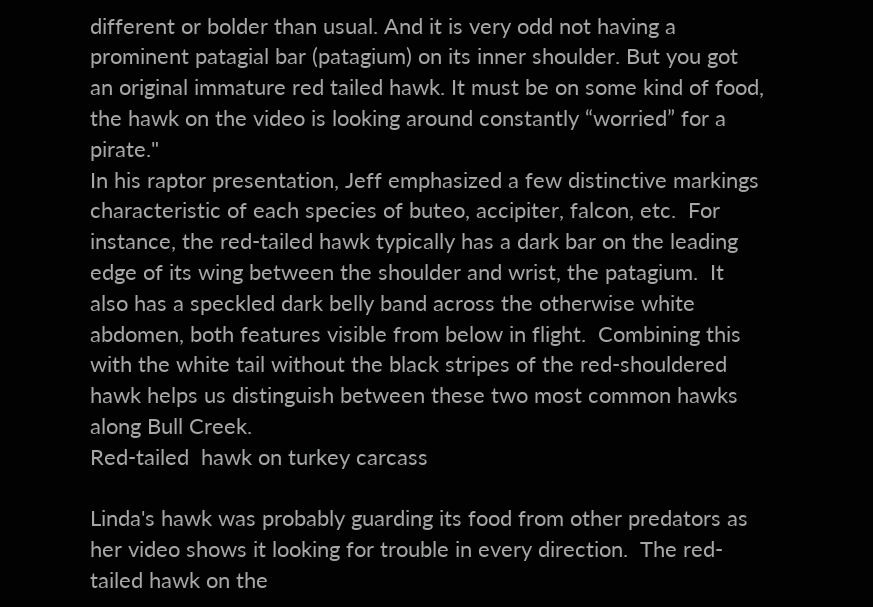different or bolder than usual. And it is very odd not having a prominent patagial bar (patagium) on its inner shoulder. But you got an original immature red tailed hawk. It must be on some kind of food, the hawk on the video is looking around constantly “worried” for a pirate."
In his raptor presentation, Jeff emphasized a few distinctive markings characteristic of each species of buteo, accipiter, falcon, etc.  For instance, the red-tailed hawk typically has a dark bar on the leading edge of its wing between the shoulder and wrist, the patagium.  It also has a speckled dark belly band across the otherwise white abdomen, both features visible from below in flight.  Combining this with the white tail without the black stripes of the red-shouldered hawk helps us distinguish between these two most common hawks along Bull Creek.
Red-tailed  hawk on turkey carcass

Linda's hawk was probably guarding its food from other predators as her video shows it looking for trouble in every direction.  The red-tailed hawk on the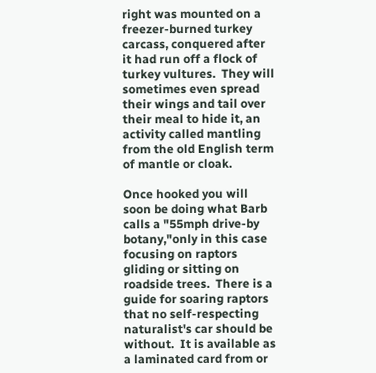right was mounted on a freezer-burned turkey carcass, conquered after it had run off a flock of turkey vultures.  They will sometimes even spread their wings and tail over their meal to hide it, an activity called mantling from the old English term of mantle or cloak.

Once hooked you will soon be doing what Barb calls a "55mph drive-by botany,"only in this case focusing on raptors gliding or sitting on roadside trees.  There is a guide for soaring raptors that no self-respecting naturalist's car should be without.  It is available as a laminated card from or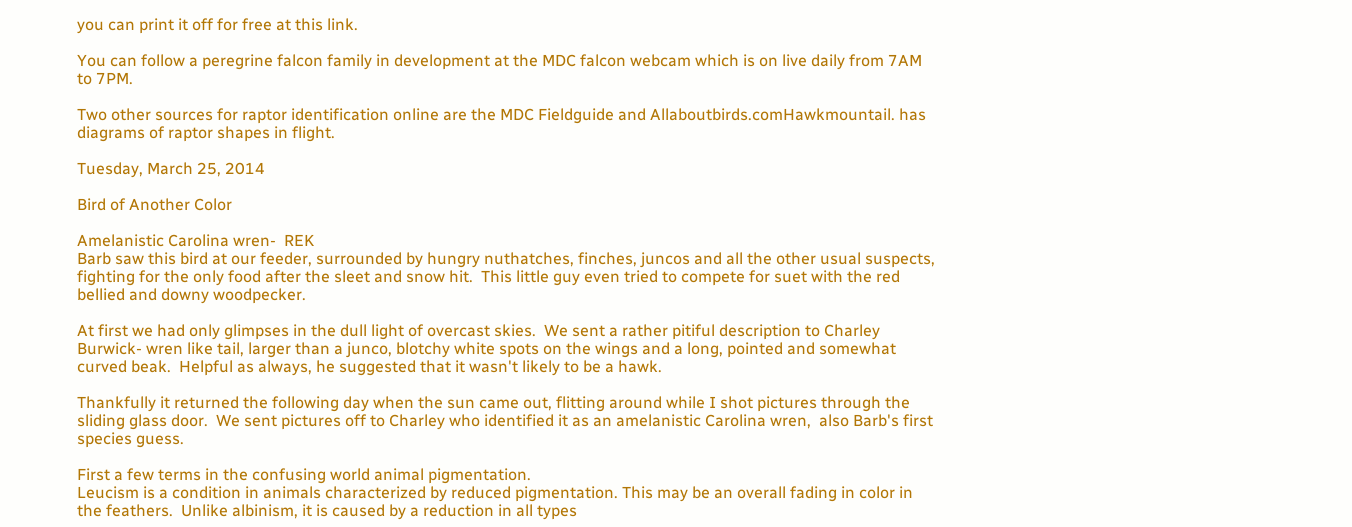you can print it off for free at this link.

You can follow a peregrine falcon family in development at the MDC falcon webcam which is on live daily from 7AM to 7PM.

Two other sources for raptor identification online are the MDC Fieldguide and Allaboutbirds.comHawkmountail. has diagrams of raptor shapes in flight.

Tuesday, March 25, 2014

Bird of Another Color

Amelanistic Carolina wren-  REK
Barb saw this bird at our feeder, surrounded by hungry nuthatches, finches, juncos and all the other usual suspects, fighting for the only food after the sleet and snow hit.  This little guy even tried to compete for suet with the red bellied and downy woodpecker.

At first we had only glimpses in the dull light of overcast skies.  We sent a rather pitiful description to Charley Burwick- wren like tail, larger than a junco, blotchy white spots on the wings and a long, pointed and somewhat curved beak.  Helpful as always, he suggested that it wasn't likely to be a hawk.

Thankfully it returned the following day when the sun came out, flitting around while I shot pictures through the sliding glass door.  We sent pictures off to Charley who identified it as an amelanistic Carolina wren,  also Barb's first species guess.

First a few terms in the confusing world animal pigmentation.
Leucism is a condition in animals characterized by reduced pigmentation. This may be an overall fading in color in the feathers.  Unlike albinism, it is caused by a reduction in all types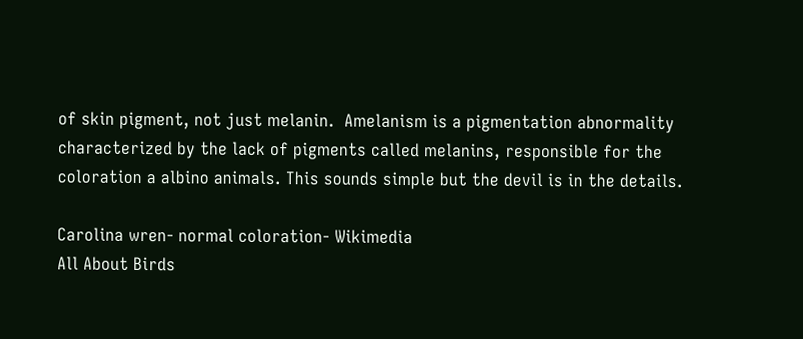of skin pigment, not just melanin.  Amelanism is a pigmentation abnormality characterized by the lack of pigments called melanins, responsible for the coloration a albino animals. This sounds simple but the devil is in the details.

Carolina wren- normal coloration- Wikimedia
All About Birds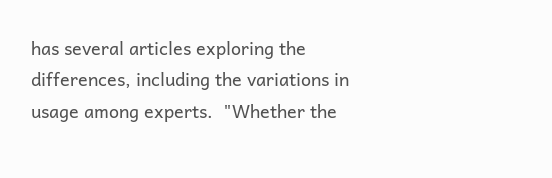has several articles exploring the differences, including the variations in usage among experts.  "Whether the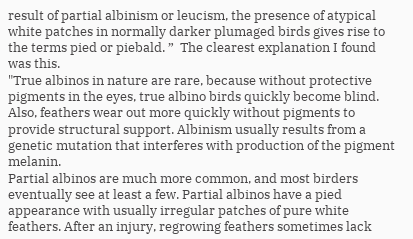result of partial albinism or leucism, the presence of atypical white patches in normally darker plumaged birds gives rise to the terms pied or piebald. ”  The clearest explanation I found was this.
"True albinos in nature are rare, because without protective pigments in the eyes, true albino birds quickly become blind. Also, feathers wear out more quickly without pigments to provide structural support. Albinism usually results from a genetic mutation that interferes with production of the pigment melanin.
Partial albinos are much more common, and most birders eventually see at least a few. Partial albinos have a pied appearance with usually irregular patches of pure white feathers. After an injury, regrowing feathers sometimes lack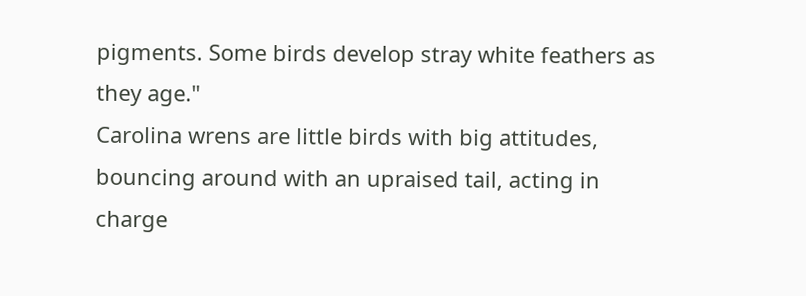pigments. Some birds develop stray white feathers as they age."
Carolina wrens are little birds with big attitudes, bouncing around with an upraised tail, acting in charge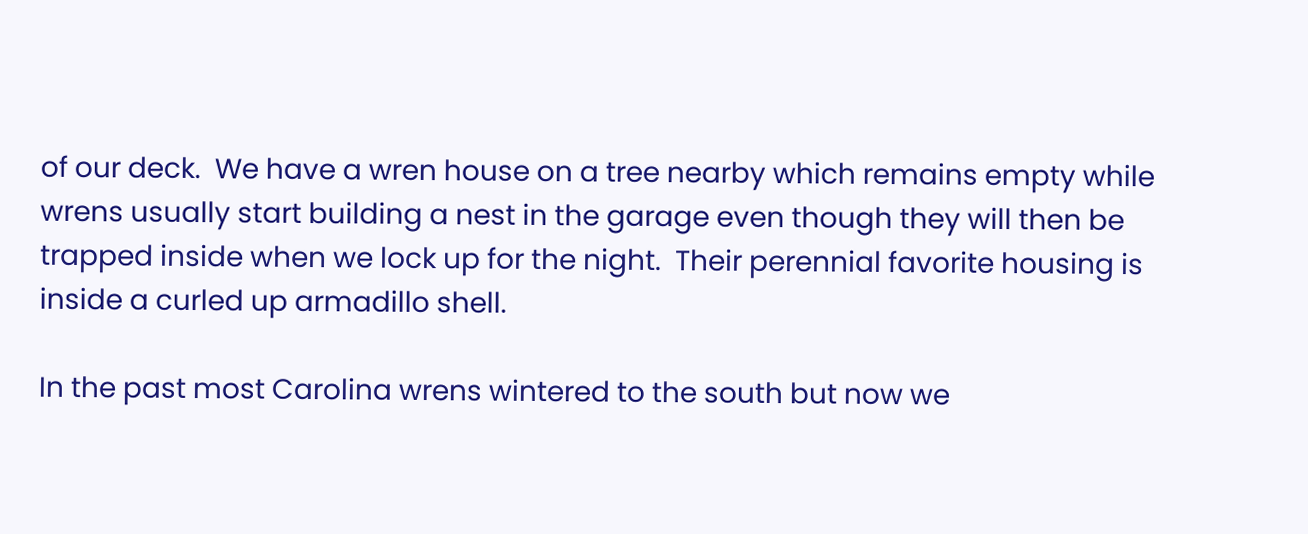of our deck.  We have a wren house on a tree nearby which remains empty while wrens usually start building a nest in the garage even though they will then be trapped inside when we lock up for the night.  Their perennial favorite housing is inside a curled up armadillo shell.

In the past most Carolina wrens wintered to the south but now we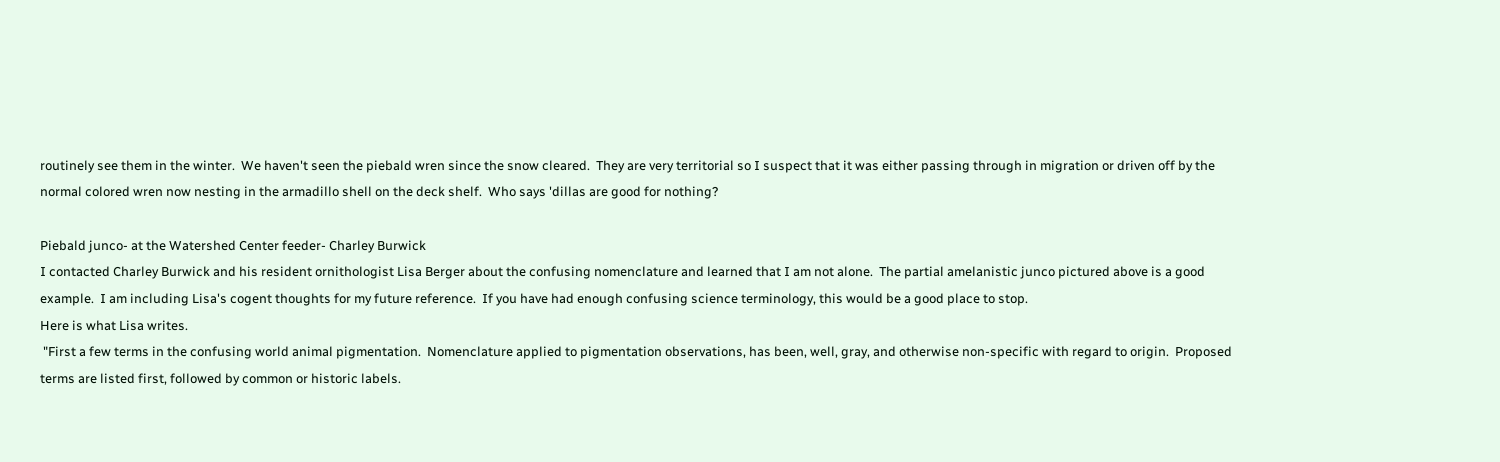routinely see them in the winter.  We haven't seen the piebald wren since the snow cleared.  They are very territorial so I suspect that it was either passing through in migration or driven off by the normal colored wren now nesting in the armadillo shell on the deck shelf.  Who says 'dillas are good for nothing?

Piebald junco- at the Watershed Center feeder- Charley Burwick
I contacted Charley Burwick and his resident ornithologist Lisa Berger about the confusing nomenclature and learned that I am not alone.  The partial amelanistic junco pictured above is a good example.  I am including Lisa's cogent thoughts for my future reference.  If you have had enough confusing science terminology, this would be a good place to stop.
Here is what Lisa writes.
 "First a few terms in the confusing world animal pigmentation.  Nomenclature applied to pigmentation observations, has been, well, gray, and otherwise non-specific with regard to origin.  Proposed terms are listed first, followed by common or historic labels.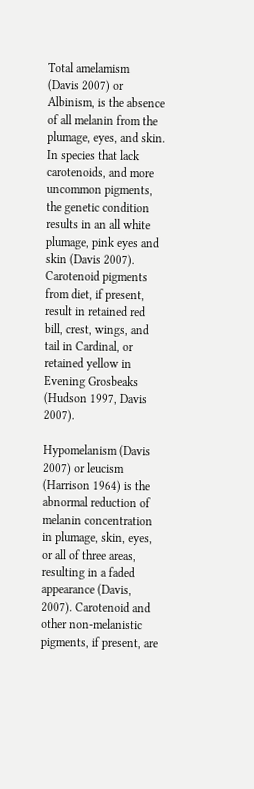Total amelamism
(Davis 2007) or Albinism, is the absence of all melanin from the plumage, eyes, and skin. In species that lack carotenoids, and more uncommon pigments, the genetic condition results in an all white plumage, pink eyes and skin (Davis 2007). Carotenoid pigments from diet, if present, result in retained red bill, crest, wings, and tail in Cardinal, or retained yellow in Evening Grosbeaks (Hudson 1997, Davis 2007).

Hypomelanism (Davis 2007) or leucism (Harrison 1964) is the abnormal reduction of melanin concentration in plumage, skin, eyes, or all of three areas, resulting in a faded appearance (Davis, 2007). Carotenoid and other non-melanistic pigments, if present, are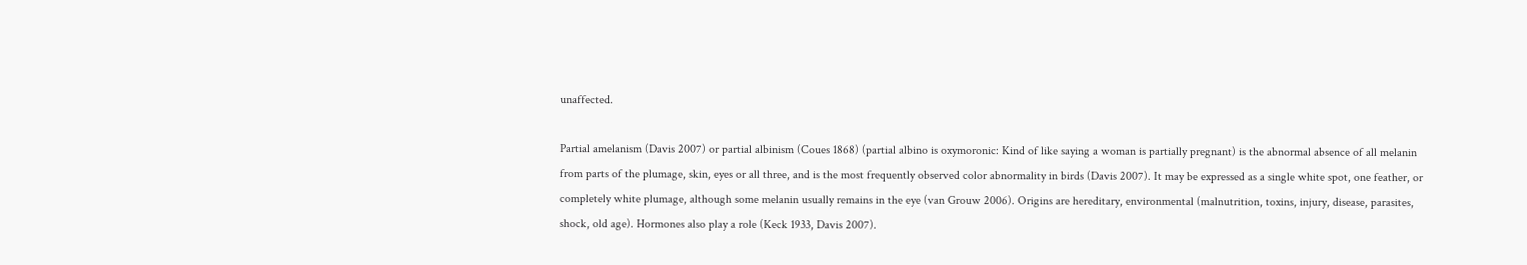unaffected.

Partial amelanism (Davis 2007) or partial albinism (Coues 1868) (partial albino is oxymoronic: Kind of like saying a woman is partially pregnant) is the abnormal absence of all melanin from parts of the plumage, skin, eyes or all three, and is the most frequently observed color abnormality in birds (Davis 2007). It may be expressed as a single white spot, one feather, or completely white plumage, although some melanin usually remains in the eye (van Grouw 2006). Origins are hereditary, environmental (malnutrition, toxins, injury, disease, parasites, shock, old age). Hormones also play a role (Keck 1933, Davis 2007).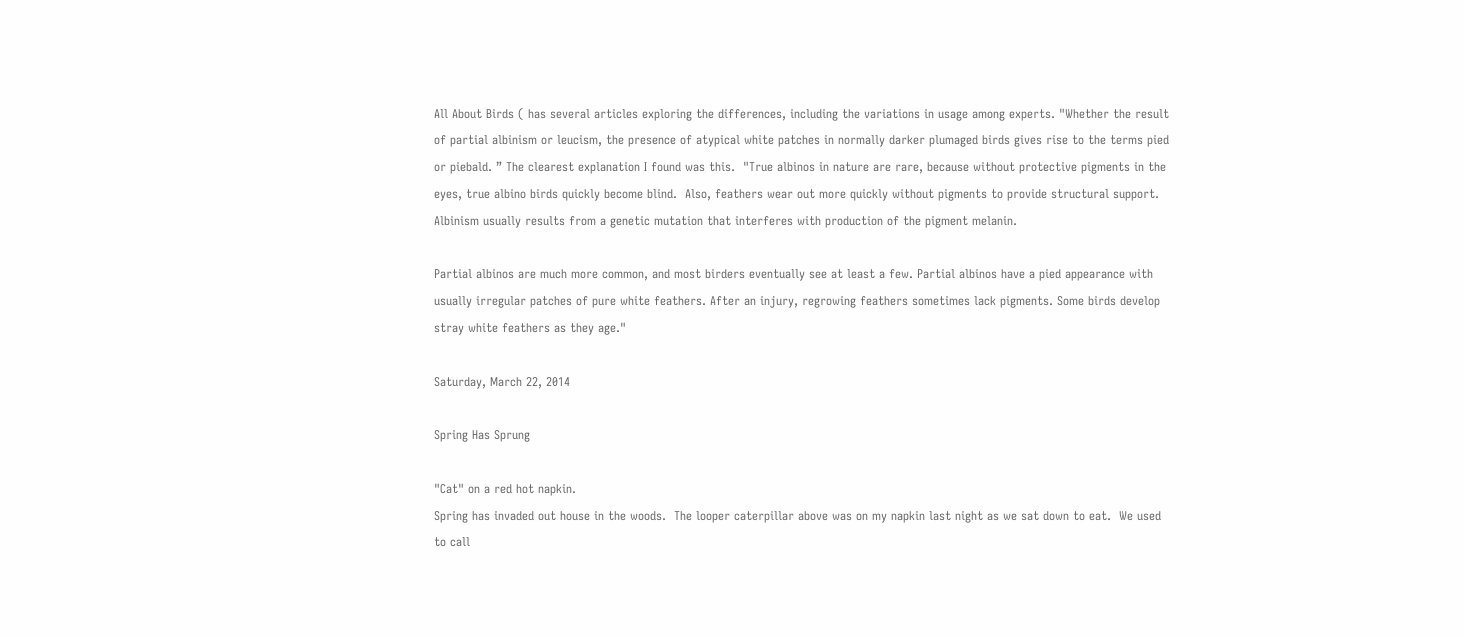All About Birds ( has several articles exploring the differences, including the variations in usage among experts. "Whether the result of partial albinism or leucism, the presence of atypical white patches in normally darker plumaged birds gives rise to the terms pied or piebald. ” The clearest explanation I found was this.  "True albinos in nature are rare, because without protective pigments in the eyes, true albino birds quickly become blind.  Also, feathers wear out more quickly without pigments to provide structural support. Albinism usually results from a genetic mutation that interferes with production of the pigment melanin.

Partial albinos are much more common, and most birders eventually see at least a few. Partial albinos have a pied appearance with usually irregular patches of pure white feathers. After an injury, regrowing feathers sometimes lack pigments. Some birds develop stray white feathers as they age."

Saturday, March 22, 2014

Spring Has Sprung

"Cat" on a red hot napkin.
Spring has invaded out house in the woods.  The looper caterpillar above was on my napkin last night as we sat down to eat.  We used to call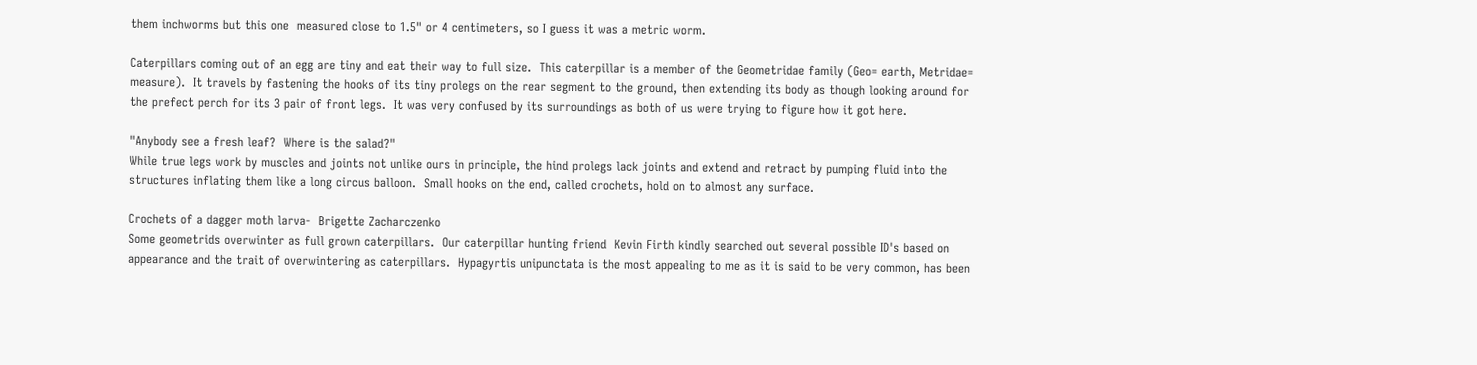them inchworms but this one  measured close to 1.5" or 4 centimeters, so I guess it was a metric worm.

Caterpillars coming out of an egg are tiny and eat their way to full size.  This caterpillar is a member of the Geometridae family (Geo= earth, Metridae= measure).  It travels by fastening the hooks of its tiny prolegs on the rear segment to the ground, then extending its body as though looking around for the prefect perch for its 3 pair of front legs.  It was very confused by its surroundings as both of us were trying to figure how it got here.

"Anybody see a fresh leaf?  Where is the salad?"
While true legs work by muscles and joints not unlike ours in principle, the hind prolegs lack joints and extend and retract by pumping fluid into the structures inflating them like a long circus balloon.  Small hooks on the end, called crochets, hold on to almost any surface.

Crochets of a dagger moth larva-  Brigette Zacharczenko
Some geometrids overwinter as full grown caterpillars.  Our caterpillar hunting friend  Kevin Firth kindly searched out several possible ID's based on appearance and the trait of overwintering as caterpillars.  Hypagyrtis unipunctata is the most appealing to me as it is said to be very common, has been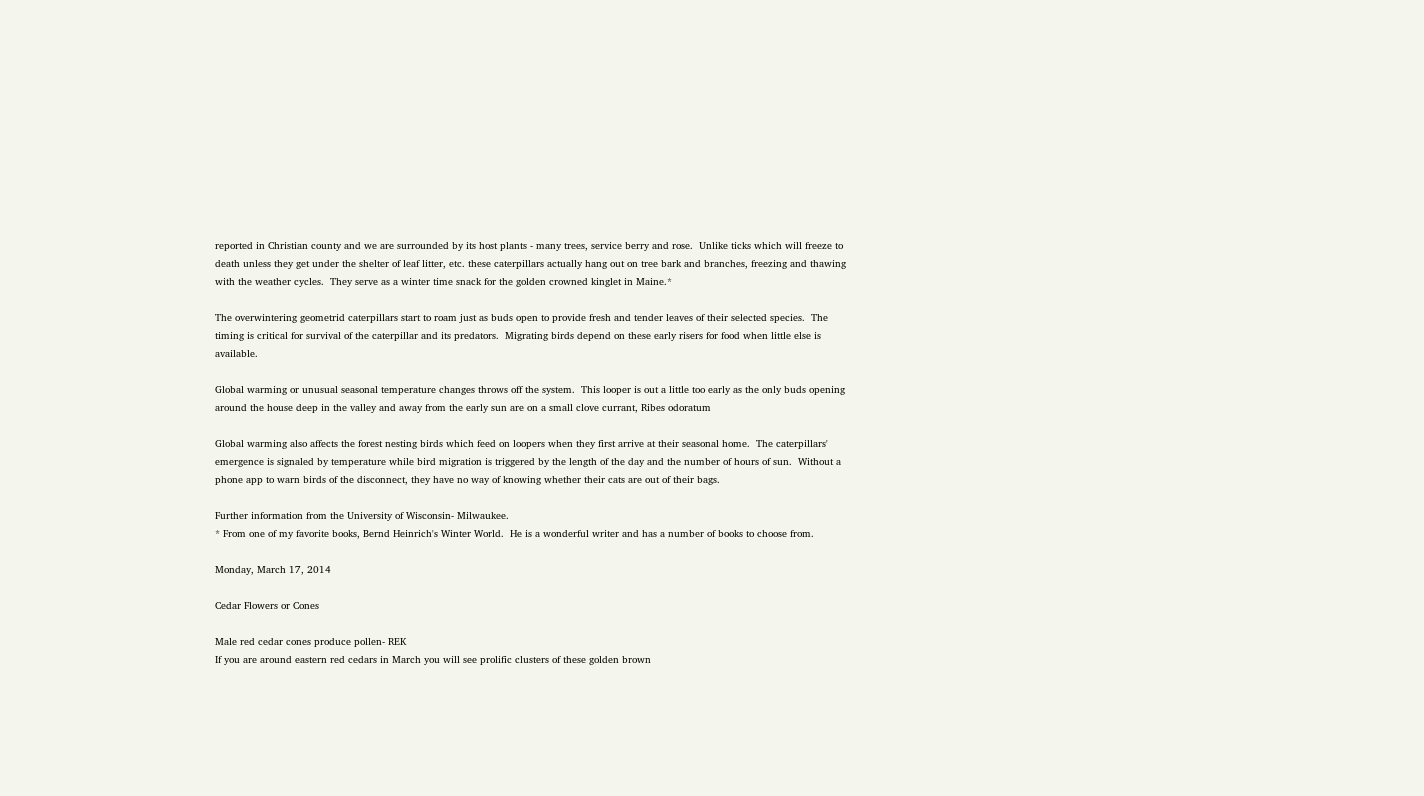reported in Christian county and we are surrounded by its host plants - many trees, service berry and rose.  Unlike ticks which will freeze to death unless they get under the shelter of leaf litter, etc. these caterpillars actually hang out on tree bark and branches, freezing and thawing with the weather cycles.  They serve as a winter time snack for the golden crowned kinglet in Maine.*

The overwintering geometrid caterpillars start to roam just as buds open to provide fresh and tender leaves of their selected species.  The timing is critical for survival of the caterpillar and its predators.  Migrating birds depend on these early risers for food when little else is available.

Global warming or unusual seasonal temperature changes throws off the system.  This looper is out a little too early as the only buds opening around the house deep in the valley and away from the early sun are on a small clove currant, Ribes odoratum

Global warming also affects the forest nesting birds which feed on loopers when they first arrive at their seasonal home.  The caterpillars' emergence is signaled by temperature while bird migration is triggered by the length of the day and the number of hours of sun.  Without a phone app to warn birds of the disconnect, they have no way of knowing whether their cats are out of their bags.

Further information from the University of Wisconsin- Milwaukee.
* From one of my favorite books, Bernd Heinrich's Winter World.  He is a wonderful writer and has a number of books to choose from.

Monday, March 17, 2014

Cedar Flowers or Cones

Male red cedar cones produce pollen- REK
If you are around eastern red cedars in March you will see prolific clusters of these golden brown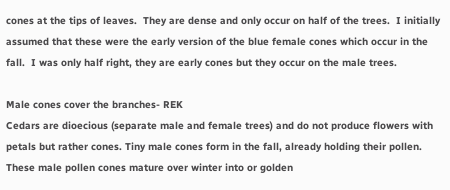cones at the tips of leaves.  They are dense and only occur on half of the trees.  I initially assumed that these were the early version of the blue female cones which occur in the fall.  I was only half right, they are early cones but they occur on the male trees.

Male cones cover the branches- REK
Cedars are dioecious (separate male and female trees) and do not produce flowers with petals but rather cones. Tiny male cones form in the fall, already holding their pollen.  These male pollen cones mature over winter into or golden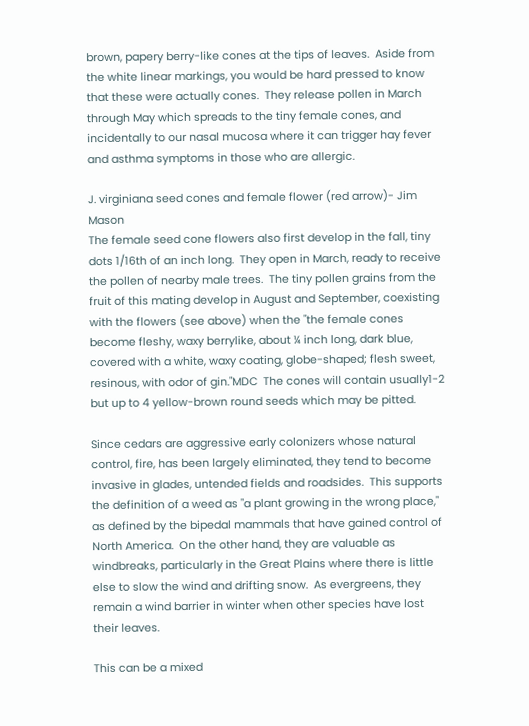brown, papery berry-like cones at the tips of leaves.  Aside from the white linear markings, you would be hard pressed to know that these were actually cones.  They release pollen in March through May which spreads to the tiny female cones, and incidentally to our nasal mucosa where it can trigger hay fever and asthma symptoms in those who are allergic.

J. virginiana seed cones and female flower (red arrow)- Jim Mason
The female seed cone flowers also first develop in the fall, tiny dots 1/16th of an inch long.  They open in March, ready to receive the pollen of nearby male trees.  The tiny pollen grains from the fruit of this mating develop in August and September, coexisting with the flowers (see above) when the "the female cones become fleshy, waxy berrylike, about ¼ inch long, dark blue, covered with a white, waxy coating, globe-shaped; flesh sweet, resinous, with odor of gin."MDC  The cones will contain usually1-2 but up to 4 yellow-brown round seeds which may be pitted.

Since cedars are aggressive early colonizers whose natural control, fire, has been largely eliminated, they tend to become invasive in glades, untended fields and roadsides.  This supports the definition of a weed as "a plant growing in the wrong place," as defined by the bipedal mammals that have gained control of North America.  On the other hand, they are valuable as windbreaks, particularly in the Great Plains where there is little else to slow the wind and drifting snow.  As evergreens, they remain a wind barrier in winter when other species have lost their leaves.

This can be a mixed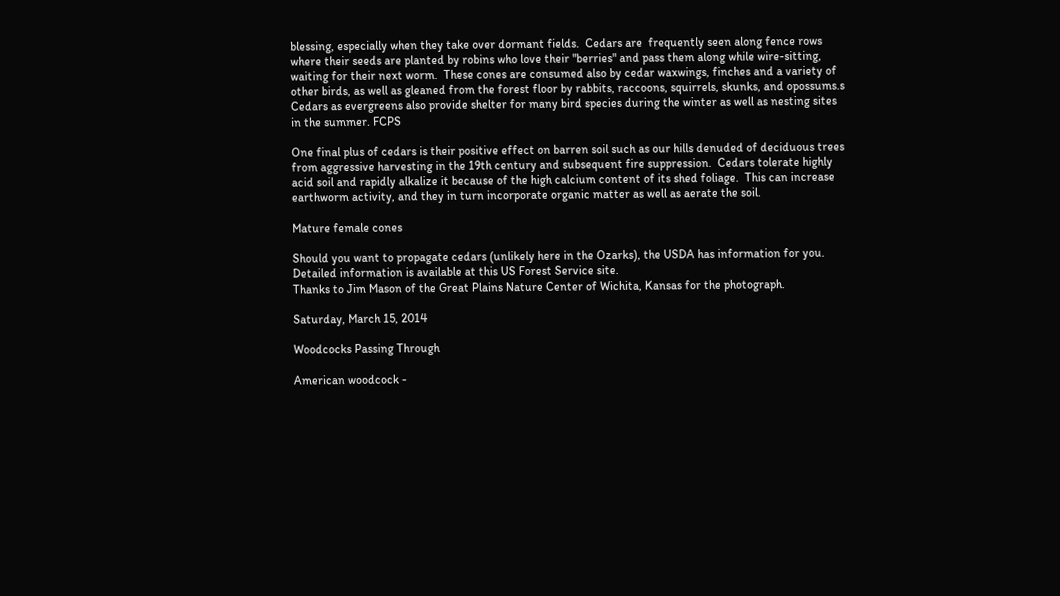blessing, especially when they take over dormant fields.  Cedars are  frequently seen along fence rows where their seeds are planted by robins who love their "berries" and pass them along while wire-sitting, waiting for their next worm.  These cones are consumed also by cedar waxwings, finches and a variety of other birds, as well as gleaned from the forest floor by rabbits, raccoons, squirrels, skunks, and opossums.s Cedars as evergreens also provide shelter for many bird species during the winter as well as nesting sites in the summer. FCPS

One final plus of cedars is their positive effect on barren soil such as our hills denuded of deciduous trees from aggressive harvesting in the 19th century and subsequent fire suppression.  Cedars tolerate highly acid soil and rapidly alkalize it because of the high calcium content of its shed foliage.  This can increase earthworm activity, and they in turn incorporate organic matter as well as aerate the soil.

Mature female cones

Should you want to propagate cedars (unlikely here in the Ozarks), the USDA has information for you.
Detailed information is available at this US Forest Service site.
Thanks to Jim Mason of the Great Plains Nature Center of Wichita, Kansas for the photograph.

Saturday, March 15, 2014

Woodcocks Passing Through

American woodcock -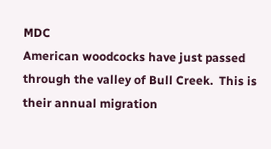MDC
American woodcocks have just passed through the valley of Bull Creek.  This is their annual migration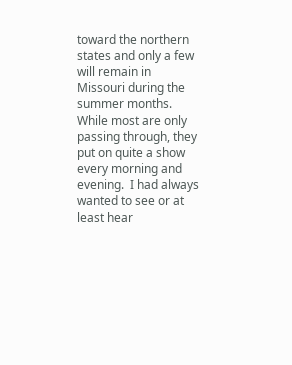toward the northern states and only a few will remain in Missouri during the summer months.  While most are only passing through, they put on quite a show every morning and evening.  I had always wanted to see or at least hear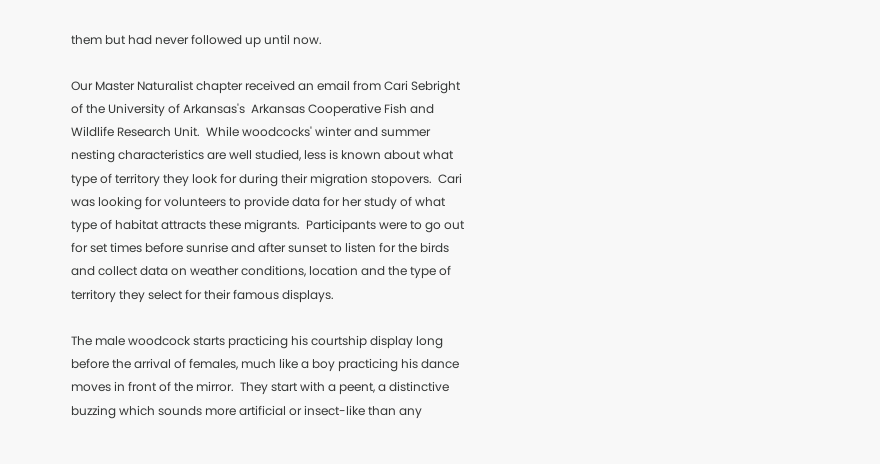them but had never followed up until now.

Our Master Naturalist chapter received an email from Cari Sebright of the University of Arkansas's  Arkansas Cooperative Fish and Wildlife Research Unit.  While woodcocks' winter and summer nesting characteristics are well studied, less is known about what type of territory they look for during their migration stopovers.  Cari was looking for volunteers to provide data for her study of what type of habitat attracts these migrants.  Participants were to go out for set times before sunrise and after sunset to listen for the birds and collect data on weather conditions, location and the type of territory they select for their famous displays.

The male woodcock starts practicing his courtship display long before the arrival of females, much like a boy practicing his dance moves in front of the mirror.  They start with a peent, a distinctive buzzing which sounds more artificial or insect-like than any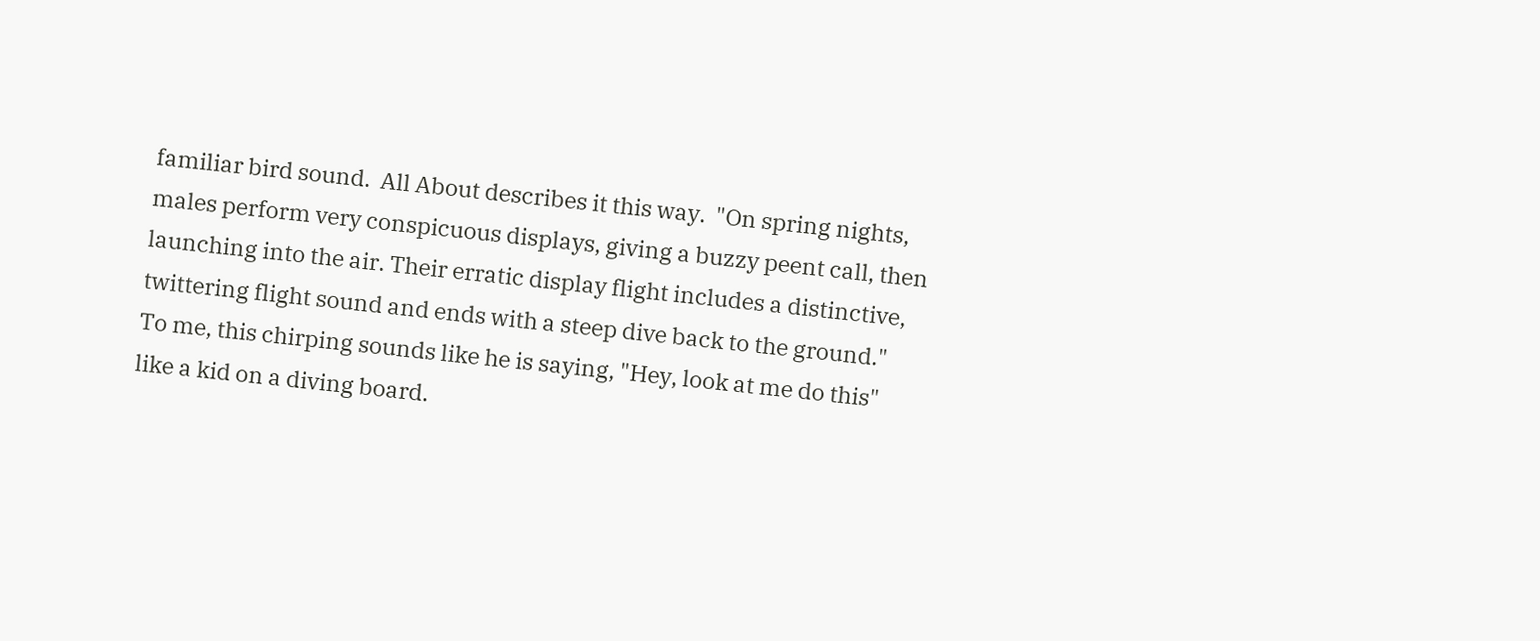familiar bird sound.  All About describes it this way.  "On spring nights, males perform very conspicuous displays, giving a buzzy peent call, then launching into the air. Their erratic display flight includes a distinctive, twittering flight sound and ends with a steep dive back to the ground."  To me, this chirping sounds like he is saying, "Hey, look at me do this" like a kid on a diving board.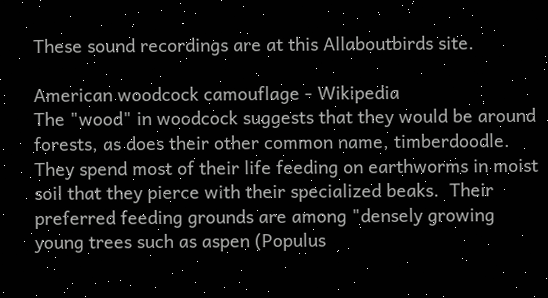These sound recordings are at this Allaboutbirds site.

American woodcock camouflage - Wikipedia
The "wood" in woodcock suggests that they would be around forests, as does their other common name, timberdoodle.  They spend most of their life feeding on earthworms in moist soil that they pierce with their specialized beaks.  Their preferred feeding grounds are among "densely growing young trees such as aspen (Populus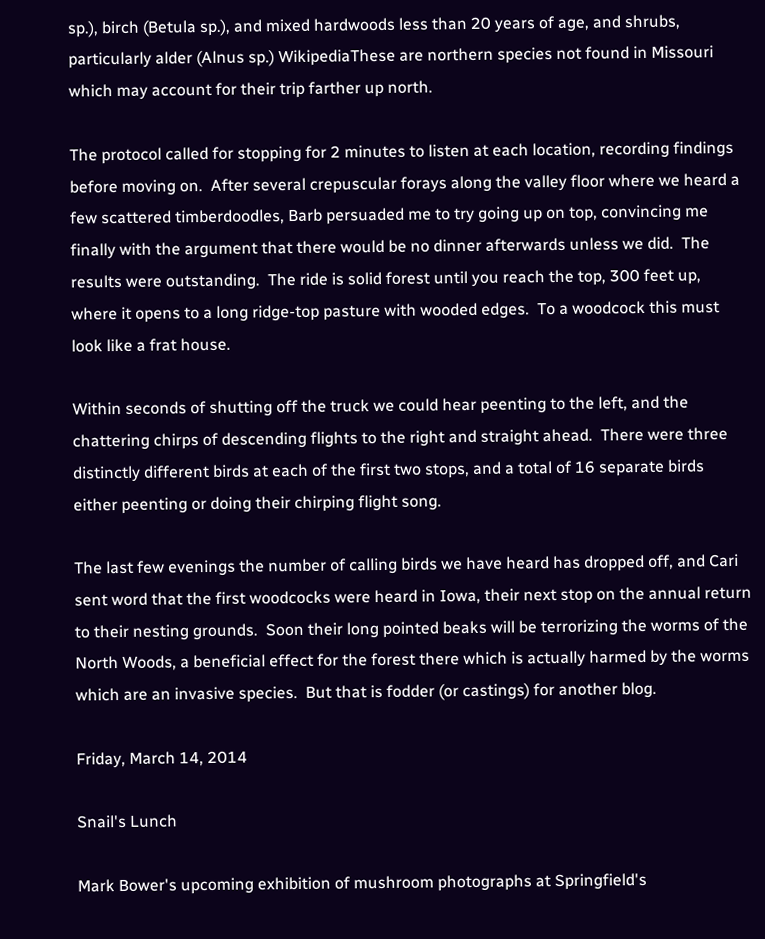sp.), birch (Betula sp.), and mixed hardwoods less than 20 years of age, and shrubs, particularly alder (Alnus sp.) WikipediaThese are northern species not found in Missouri which may account for their trip farther up north.

The protocol called for stopping for 2 minutes to listen at each location, recording findings before moving on.  After several crepuscular forays along the valley floor where we heard a few scattered timberdoodles, Barb persuaded me to try going up on top, convincing me finally with the argument that there would be no dinner afterwards unless we did.  The results were outstanding.  The ride is solid forest until you reach the top, 300 feet up, where it opens to a long ridge-top pasture with wooded edges.  To a woodcock this must look like a frat house.

Within seconds of shutting off the truck we could hear peenting to the left, and the chattering chirps of descending flights to the right and straight ahead.  There were three distinctly different birds at each of the first two stops, and a total of 16 separate birds either peenting or doing their chirping flight song.

The last few evenings the number of calling birds we have heard has dropped off, and Cari sent word that the first woodcocks were heard in Iowa, their next stop on the annual return to their nesting grounds.  Soon their long pointed beaks will be terrorizing the worms of the North Woods, a beneficial effect for the forest there which is actually harmed by the worms which are an invasive species.  But that is fodder (or castings) for another blog.

Friday, March 14, 2014

Snail's Lunch

Mark Bower's upcoming exhibition of mushroom photographs at Springfield's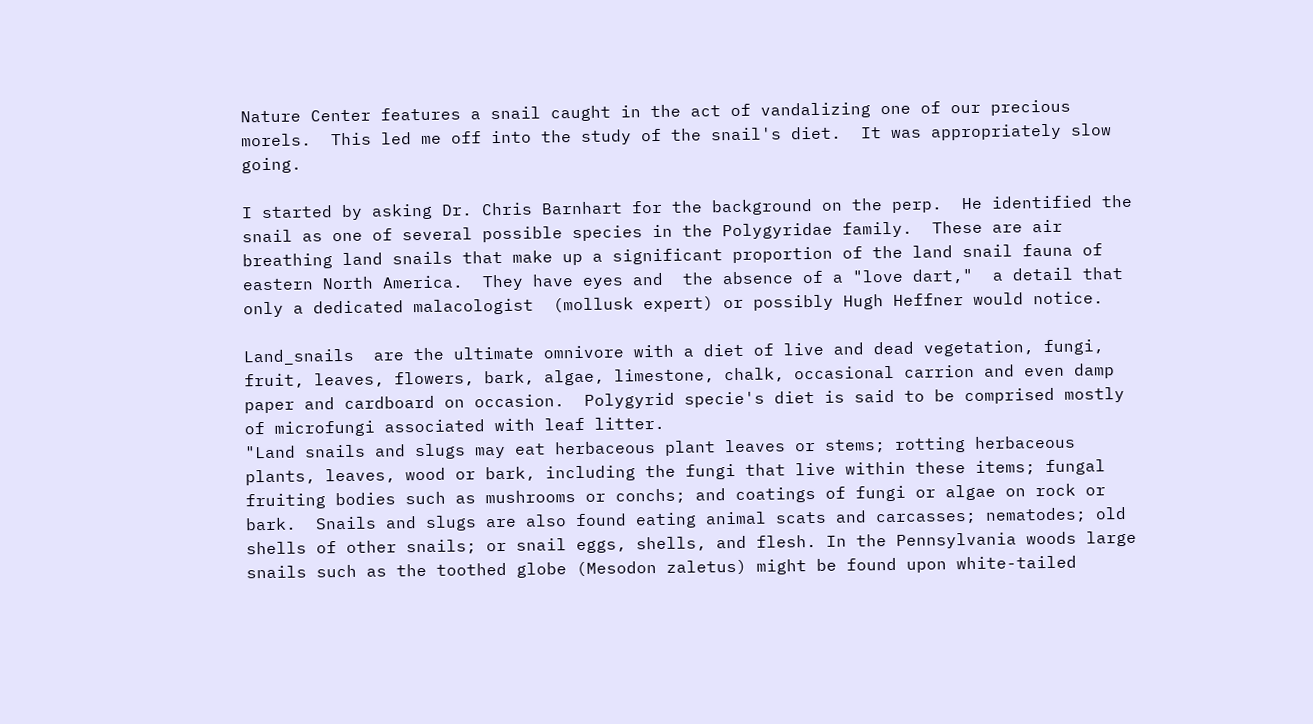Nature Center features a snail caught in the act of vandalizing one of our precious morels.  This led me off into the study of the snail's diet.  It was appropriately slow going.

I started by asking Dr. Chris Barnhart for the background on the perp.  He identified the snail as one of several possible species in the Polygyridae family.  These are air breathing land snails that make up a significant proportion of the land snail fauna of eastern North America.  They have eyes and  the absence of a "love dart,"  a detail that only a dedicated malacologist  (mollusk expert) or possibly Hugh Heffner would notice.

Land_snails  are the ultimate omnivore with a diet of live and dead vegetation, fungi, fruit, leaves, flowers, bark, algae, limestone, chalk, occasional carrion and even damp paper and cardboard on occasion.  Polygyrid specie's diet is said to be comprised mostly of microfungi associated with leaf litter.
"Land snails and slugs may eat herbaceous plant leaves or stems; rotting herbaceous plants, leaves, wood or bark, including the fungi that live within these items; fungal fruiting bodies such as mushrooms or conchs; and coatings of fungi or algae on rock or bark.  Snails and slugs are also found eating animal scats and carcasses; nematodes; old shells of other snails; or snail eggs, shells, and flesh. In the Pennsylvania woods large snails such as the toothed globe (Mesodon zaletus) might be found upon white-tailed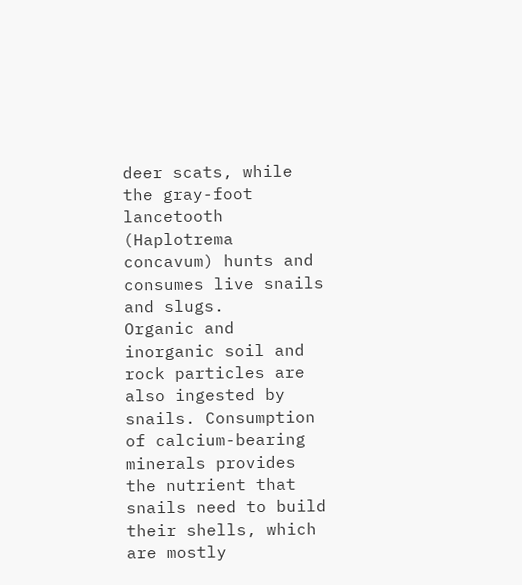deer scats, while the gray-foot lancetooth (Haplotrema concavum) hunts and consumes live snails and slugs.
Organic and inorganic soil and rock particles are also ingested by snails. Consumption of calcium-bearing minerals provides the nutrient that snails need to build their shells, which are mostly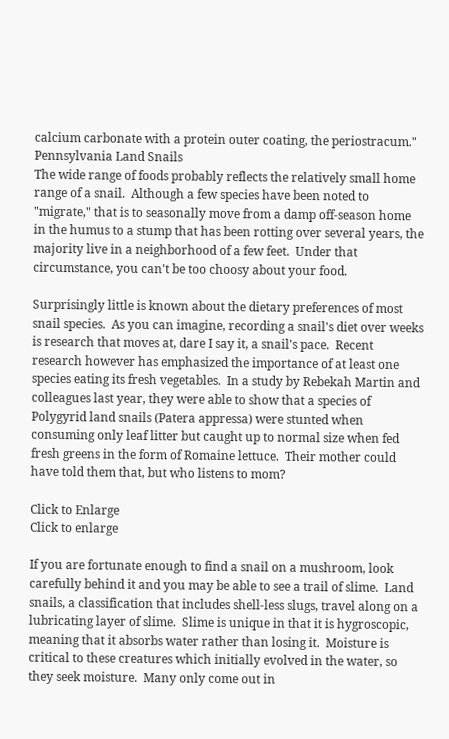calcium carbonate with a protein outer coating, the periostracum."  Pennsylvania Land Snails
The wide range of foods probably reflects the relatively small home range of a snail.  Although a few species have been noted to "migrate," that is to seasonally move from a damp off-season home in the humus to a stump that has been rotting over several years, the majority live in a neighborhood of a few feet.  Under that circumstance, you can't be too choosy about your food.

Surprisingly little is known about the dietary preferences of most snail species.  As you can imagine, recording a snail's diet over weeks is research that moves at, dare I say it, a snail's pace.  Recent research however has emphasized the importance of at least one species eating its fresh vegetables.  In a study by Rebekah Martin and colleagues last year, they were able to show that a species of  Polygyrid land snails (Patera appressa) were stunted when consuming only leaf litter but caught up to normal size when fed fresh greens in the form of Romaine lettuce.  Their mother could have told them that, but who listens to mom?

Click to Enlarge
Click to enlarge

If you are fortunate enough to find a snail on a mushroom, look carefully behind it and you may be able to see a trail of slime.  Land snails, a classification that includes shell-less slugs, travel along on a lubricating layer of slime.  Slime is unique in that it is hygroscopic, meaning that it absorbs water rather than losing it.  Moisture is critical to these creatures which initially evolved in the water, so they seek moisture.  Many only come out in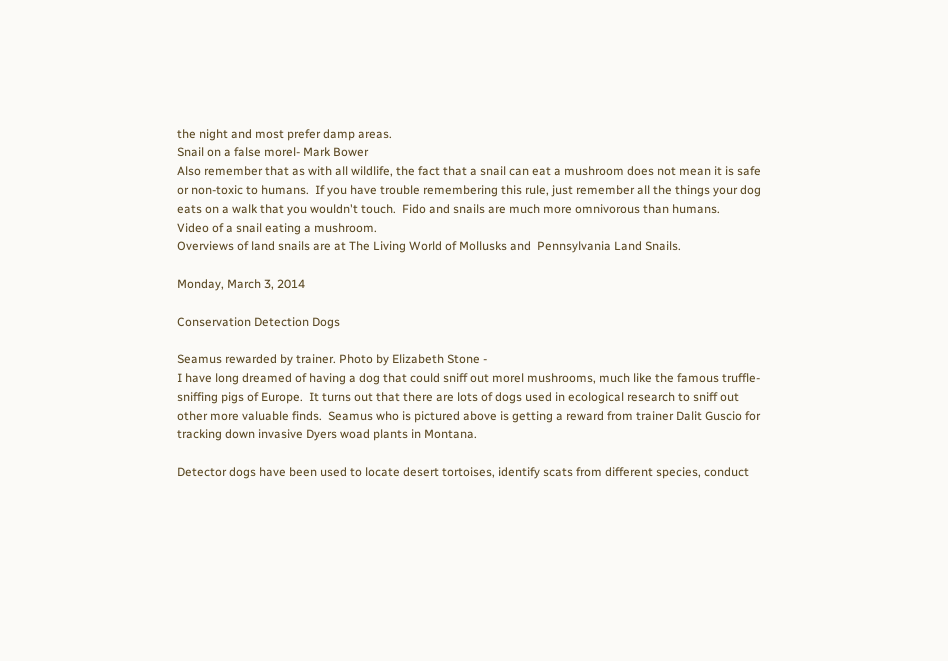the night and most prefer damp areas.
Snail on a false morel- Mark Bower
Also remember that as with all wildlife, the fact that a snail can eat a mushroom does not mean it is safe or non-toxic to humans.  If you have trouble remembering this rule, just remember all the things your dog eats on a walk that you wouldn't touch.  Fido and snails are much more omnivorous than humans.
Video of a snail eating a mushroom.
Overviews of land snails are at The Living World of Mollusks and  Pennsylvania Land Snails.

Monday, March 3, 2014

Conservation Detection Dogs

Seamus rewarded by trainer. Photo by Elizabeth Stone -
I have long dreamed of having a dog that could sniff out morel mushrooms, much like the famous truffle-sniffing pigs of Europe.  It turns out that there are lots of dogs used in ecological research to sniff out other more valuable finds.  Seamus who is pictured above is getting a reward from trainer Dalit Guscio for tracking down invasive Dyers woad plants in Montana.

Detector dogs have been used to locate desert tortoises, identify scats from different species, conduct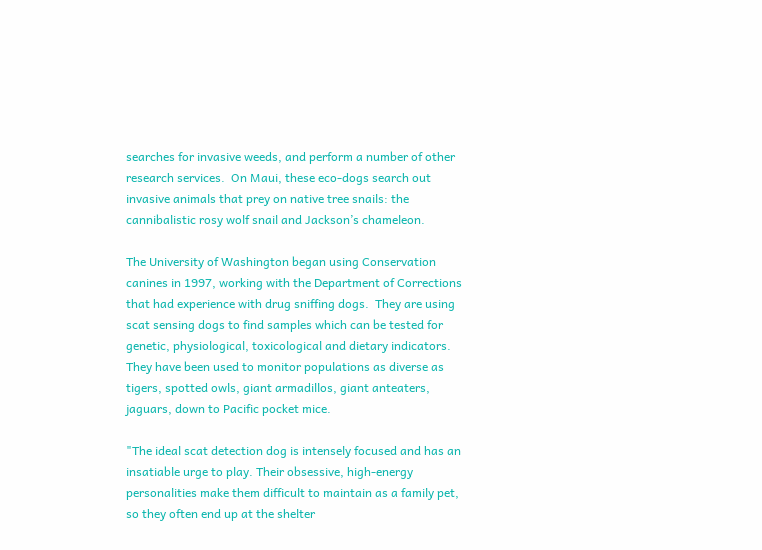searches for invasive weeds, and perform a number of other research services.  On Maui, these eco-dogs search out invasive animals that prey on native tree snails: the cannibalistic rosy wolf snail and Jackson’s chameleon.

The University of Washington began using Conservation canines in 1997, working with the Department of Corrections that had experience with drug sniffing dogs.  They are using scat sensing dogs to find samples which can be tested for genetic, physiological, toxicological and dietary indicators.  They have been used to monitor populations as diverse as tigers, spotted owls, giant armadillos, giant anteaters, jaguars, down to Pacific pocket mice.

"The ideal scat detection dog is intensely focused and has an insatiable urge to play. Their obsessive, high-energy personalities make them difficult to maintain as a family pet, so they often end up at the shelter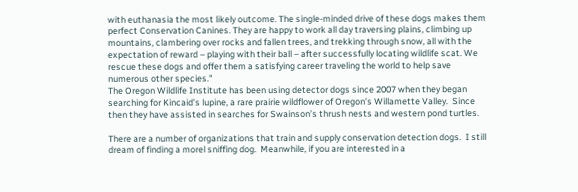with euthanasia the most likely outcome. The single-minded drive of these dogs makes them perfect Conservation Canines. They are happy to work all day traversing plains, climbing up mountains, clambering over rocks and fallen trees, and trekking through snow, all with the expectation of reward – playing with their ball – after successfully locating wildlife scat. We rescue these dogs and offer them a satisfying career traveling the world to help save numerous other species."
The Oregon Wildlife Institute has been using detector dogs since 2007 when they began searching for Kincaid’s lupine, a rare prairie wildflower of Oregon’s Willamette Valley.  Since then they have assisted in searches for Swainson’s thrush nests and western pond turtles.

There are a number of organizations that train and supply conservation detection dogs.  I still dream of finding a morel sniffing dog.  Meanwhile, if you are interested in a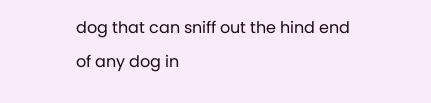dog that can sniff out the hind end of any dog in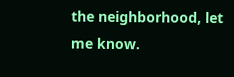the neighborhood, let me know.